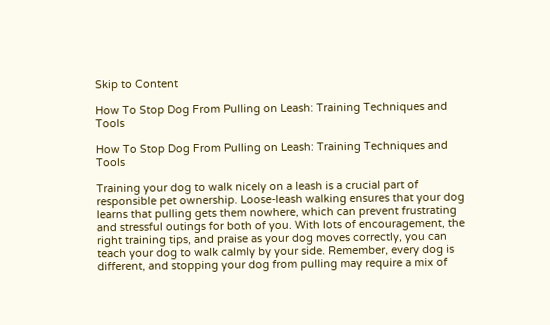Skip to Content

How To Stop Dog From Pulling on Leash: Training Techniques and Tools

How To Stop Dog From Pulling on Leash: Training Techniques and Tools

Training your dog to walk nicely on a leash is a crucial part of responsible pet ownership. Loose-leash walking ensures that your dog learns that pulling gets them nowhere, which can prevent frustrating and stressful outings for both of you. With lots of encouragement, the right training tips, and praise as your dog moves correctly, you can teach your dog to walk calmly by your side. Remember, every dog is different, and stopping your dog from pulling may require a mix of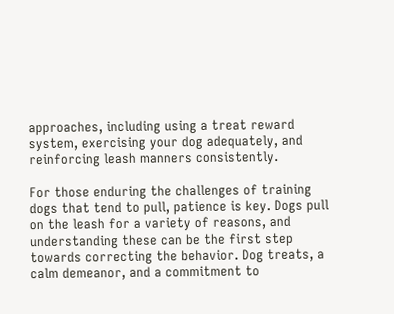approaches, including using a treat reward system, exercising your dog adequately, and reinforcing leash manners consistently.

For those enduring the challenges of training dogs that tend to pull, patience is key. Dogs pull on the leash for a variety of reasons, and understanding these can be the first step towards correcting the behavior. Dog treats, a calm demeanor, and a commitment to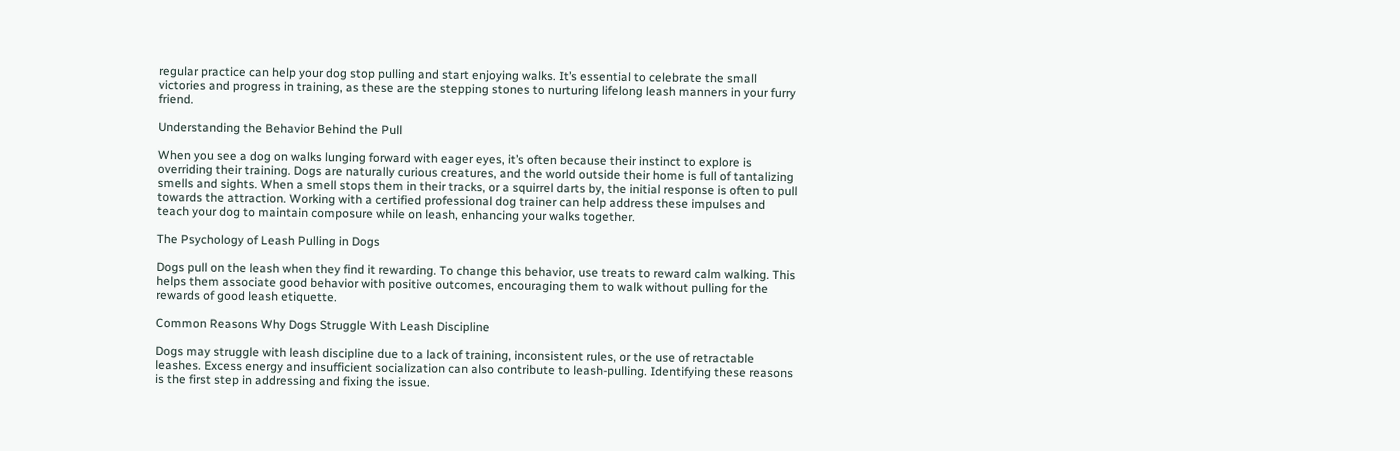regular practice can help your dog stop pulling and start enjoying walks. It’s essential to celebrate the small victories and progress in training, as these are the stepping stones to nurturing lifelong leash manners in your furry friend.

Understanding the Behavior Behind the Pull

When you see a dog on walks lunging forward with eager eyes, it’s often because their instinct to explore is overriding their training. Dogs are naturally curious creatures, and the world outside their home is full of tantalizing smells and sights. When a smell stops them in their tracks, or a squirrel darts by, the initial response is often to pull towards the attraction. Working with a certified professional dog trainer can help address these impulses and teach your dog to maintain composure while on leash, enhancing your walks together.

The Psychology of Leash Pulling in Dogs

Dogs pull on the leash when they find it rewarding. To change this behavior, use treats to reward calm walking. This helps them associate good behavior with positive outcomes, encouraging them to walk without pulling for the rewards of good leash etiquette.

Common Reasons Why Dogs Struggle With Leash Discipline

Dogs may struggle with leash discipline due to a lack of training, inconsistent rules, or the use of retractable leashes. Excess energy and insufficient socialization can also contribute to leash-pulling. Identifying these reasons is the first step in addressing and fixing the issue.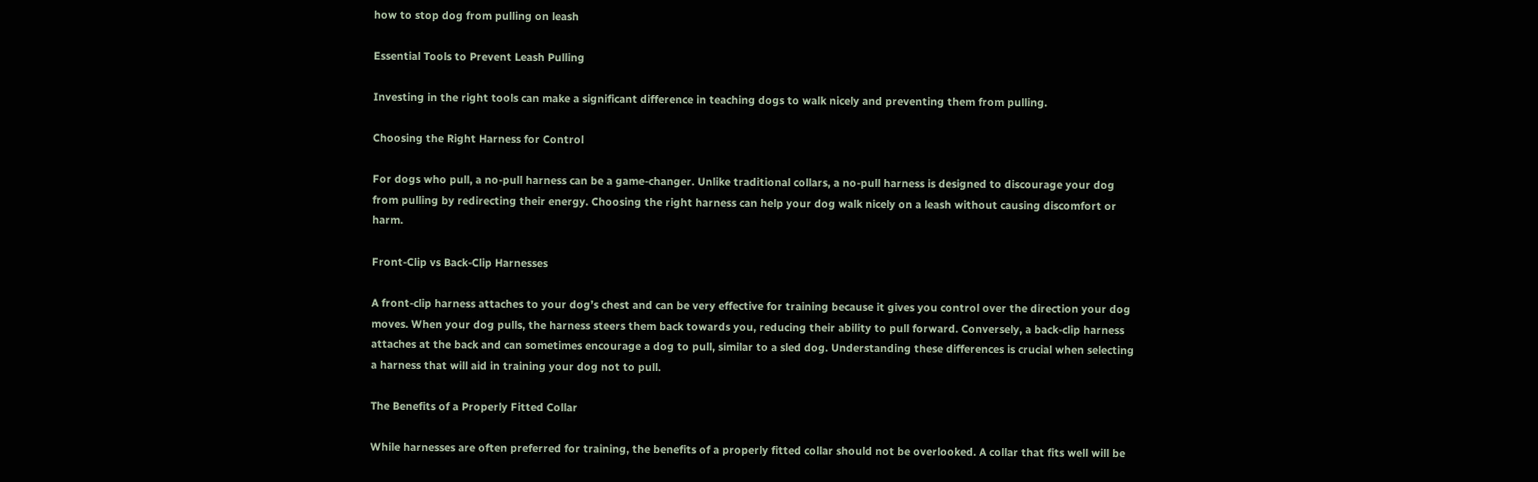how to stop dog from pulling on leash

Essential Tools to Prevent Leash Pulling

Investing in the right tools can make a significant difference in teaching dogs to walk nicely and preventing them from pulling.

Choosing the Right Harness for Control

For dogs who pull, a no-pull harness can be a game-changer. Unlike traditional collars, a no-pull harness is designed to discourage your dog from pulling by redirecting their energy. Choosing the right harness can help your dog walk nicely on a leash without causing discomfort or harm.

Front-Clip vs Back-Clip Harnesses

A front-clip harness attaches to your dog’s chest and can be very effective for training because it gives you control over the direction your dog moves. When your dog pulls, the harness steers them back towards you, reducing their ability to pull forward. Conversely, a back-clip harness attaches at the back and can sometimes encourage a dog to pull, similar to a sled dog. Understanding these differences is crucial when selecting a harness that will aid in training your dog not to pull.

The Benefits of a Properly Fitted Collar

While harnesses are often preferred for training, the benefits of a properly fitted collar should not be overlooked. A collar that fits well will be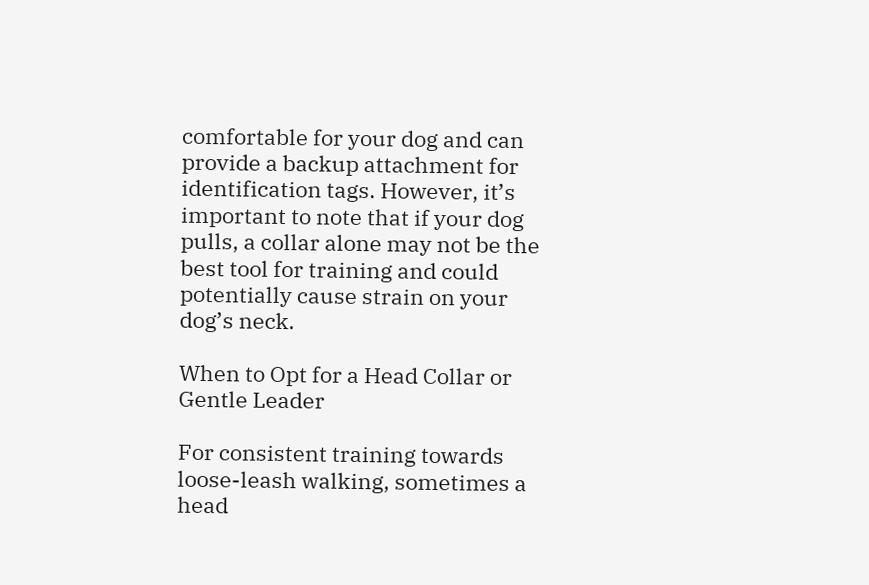comfortable for your dog and can provide a backup attachment for identification tags. However, it’s important to note that if your dog pulls, a collar alone may not be the best tool for training and could potentially cause strain on your dog’s neck.

When to Opt for a Head Collar or Gentle Leader

For consistent training towards loose-leash walking, sometimes a head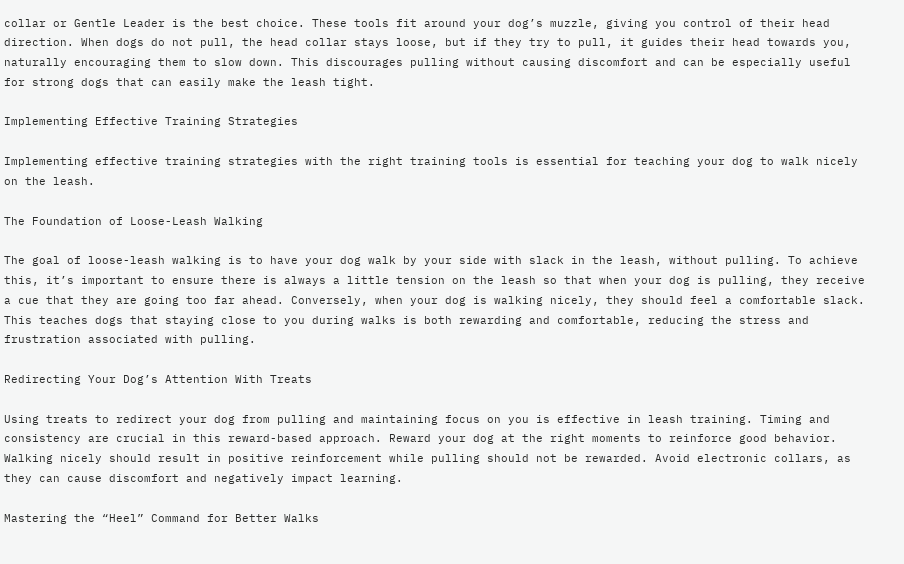collar or Gentle Leader is the best choice. These tools fit around your dog’s muzzle, giving you control of their head direction. When dogs do not pull, the head collar stays loose, but if they try to pull, it guides their head towards you, naturally encouraging them to slow down. This discourages pulling without causing discomfort and can be especially useful for strong dogs that can easily make the leash tight.

Implementing Effective Training Strategies

Implementing effective training strategies with the right training tools is essential for teaching your dog to walk nicely on the leash.

The Foundation of Loose-Leash Walking

The goal of loose-leash walking is to have your dog walk by your side with slack in the leash, without pulling. To achieve this, it’s important to ensure there is always a little tension on the leash so that when your dog is pulling, they receive a cue that they are going too far ahead. Conversely, when your dog is walking nicely, they should feel a comfortable slack. This teaches dogs that staying close to you during walks is both rewarding and comfortable, reducing the stress and frustration associated with pulling.

Redirecting Your Dog’s Attention With Treats

Using treats to redirect your dog from pulling and maintaining focus on you is effective in leash training. Timing and consistency are crucial in this reward-based approach. Reward your dog at the right moments to reinforce good behavior. Walking nicely should result in positive reinforcement while pulling should not be rewarded. Avoid electronic collars, as they can cause discomfort and negatively impact learning.

Mastering the “Heel” Command for Better Walks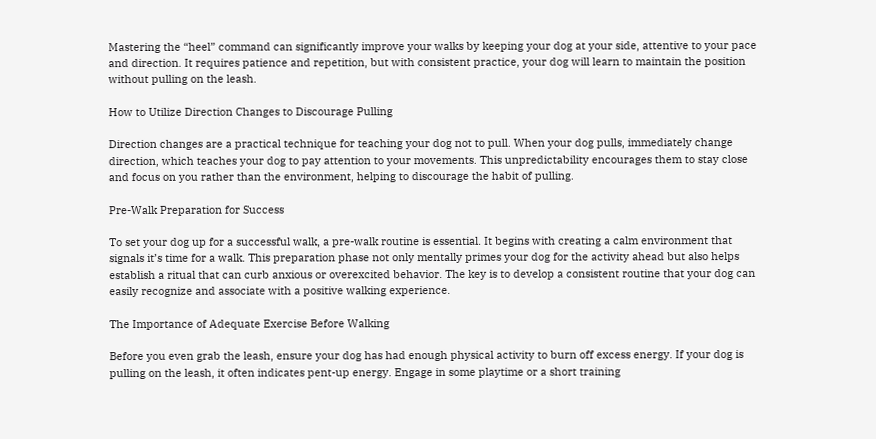Mastering the “heel” command can significantly improve your walks by keeping your dog at your side, attentive to your pace and direction. It requires patience and repetition, but with consistent practice, your dog will learn to maintain the position without pulling on the leash.

How to Utilize Direction Changes to Discourage Pulling

Direction changes are a practical technique for teaching your dog not to pull. When your dog pulls, immediately change direction, which teaches your dog to pay attention to your movements. This unpredictability encourages them to stay close and focus on you rather than the environment, helping to discourage the habit of pulling.

Pre-Walk Preparation for Success

To set your dog up for a successful walk, a pre-walk routine is essential. It begins with creating a calm environment that signals it’s time for a walk. This preparation phase not only mentally primes your dog for the activity ahead but also helps establish a ritual that can curb anxious or overexcited behavior. The key is to develop a consistent routine that your dog can easily recognize and associate with a positive walking experience.

The Importance of Adequate Exercise Before Walking

Before you even grab the leash, ensure your dog has had enough physical activity to burn off excess energy. If your dog is pulling on the leash, it often indicates pent-up energy. Engage in some playtime or a short training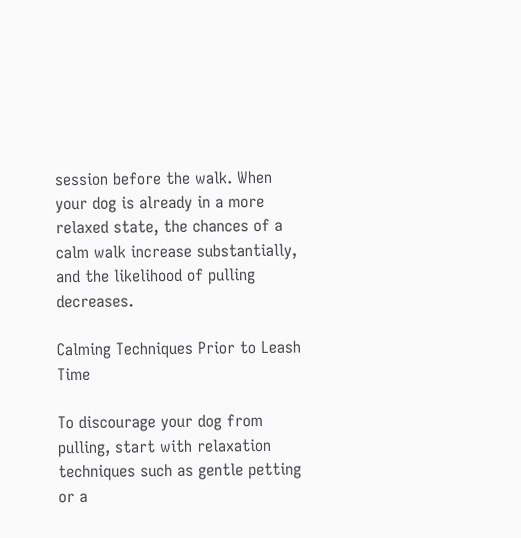session before the walk. When your dog is already in a more relaxed state, the chances of a calm walk increase substantially, and the likelihood of pulling decreases.

Calming Techniques Prior to Leash Time

To discourage your dog from pulling, start with relaxation techniques such as gentle petting or a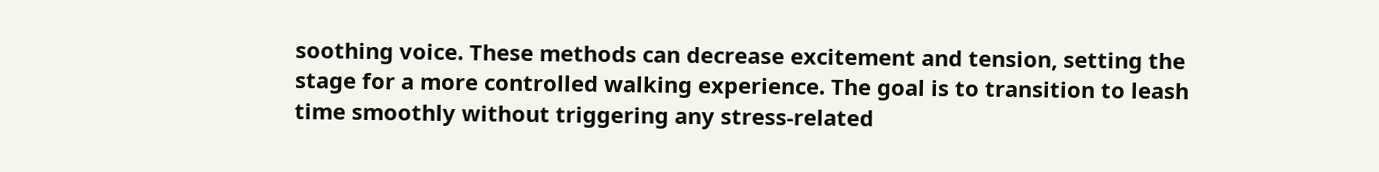soothing voice. These methods can decrease excitement and tension, setting the stage for a more controlled walking experience. The goal is to transition to leash time smoothly without triggering any stress-related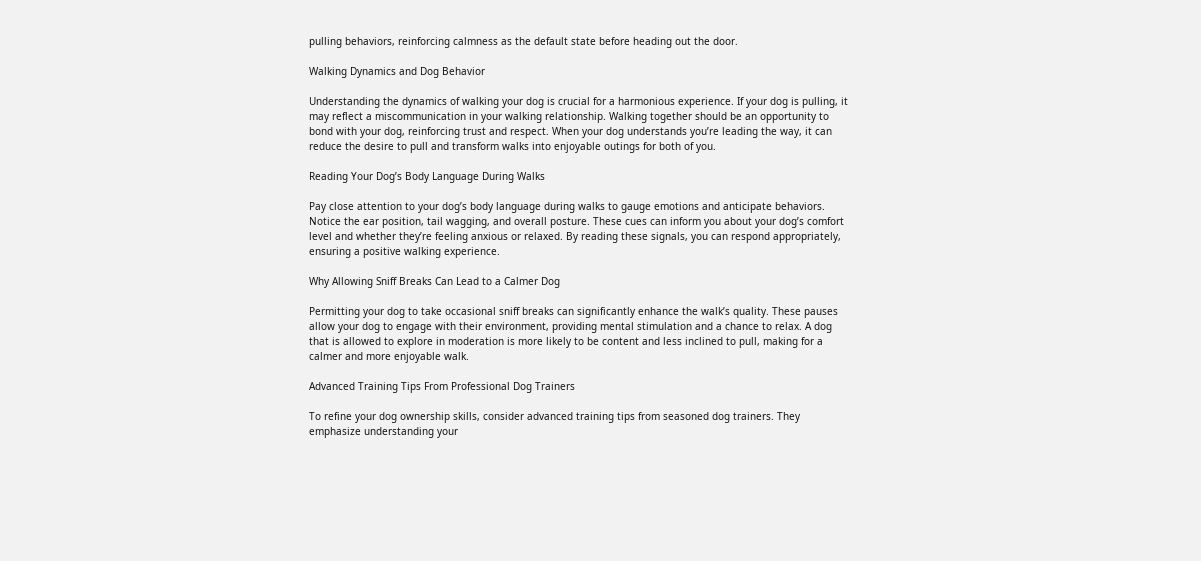pulling behaviors, reinforcing calmness as the default state before heading out the door.

Walking Dynamics and Dog Behavior

Understanding the dynamics of walking your dog is crucial for a harmonious experience. If your dog is pulling, it may reflect a miscommunication in your walking relationship. Walking together should be an opportunity to bond with your dog, reinforcing trust and respect. When your dog understands you’re leading the way, it can reduce the desire to pull and transform walks into enjoyable outings for both of you.

Reading Your Dog’s Body Language During Walks

Pay close attention to your dog’s body language during walks to gauge emotions and anticipate behaviors. Notice the ear position, tail wagging, and overall posture. These cues can inform you about your dog’s comfort level and whether they’re feeling anxious or relaxed. By reading these signals, you can respond appropriately, ensuring a positive walking experience.

Why Allowing Sniff Breaks Can Lead to a Calmer Dog

Permitting your dog to take occasional sniff breaks can significantly enhance the walk’s quality. These pauses allow your dog to engage with their environment, providing mental stimulation and a chance to relax. A dog that is allowed to explore in moderation is more likely to be content and less inclined to pull, making for a calmer and more enjoyable walk.

Advanced Training Tips From Professional Dog Trainers

To refine your dog ownership skills, consider advanced training tips from seasoned dog trainers. They emphasize understanding your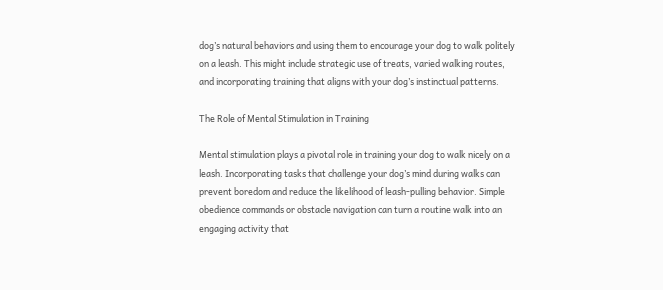dog’s natural behaviors and using them to encourage your dog to walk politely on a leash. This might include strategic use of treats, varied walking routes, and incorporating training that aligns with your dog’s instinctual patterns.

The Role of Mental Stimulation in Training

Mental stimulation plays a pivotal role in training your dog to walk nicely on a leash. Incorporating tasks that challenge your dog’s mind during walks can prevent boredom and reduce the likelihood of leash-pulling behavior. Simple obedience commands or obstacle navigation can turn a routine walk into an engaging activity that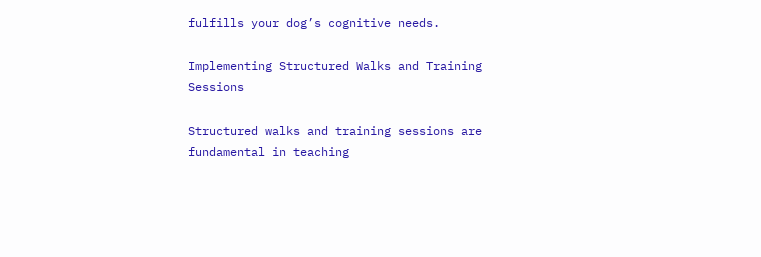fulfills your dog’s cognitive needs.

Implementing Structured Walks and Training Sessions

Structured walks and training sessions are fundamental in teaching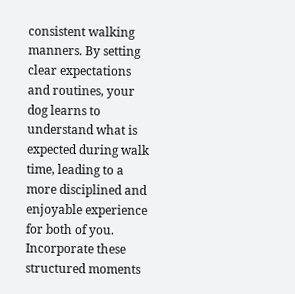consistent walking manners. By setting clear expectations and routines, your dog learns to understand what is expected during walk time, leading to a more disciplined and enjoyable experience for both of you. Incorporate these structured moments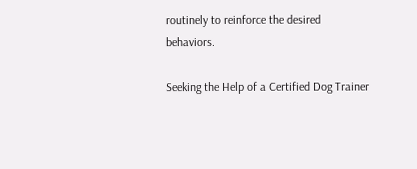routinely to reinforce the desired behaviors.

Seeking the Help of a Certified Dog Trainer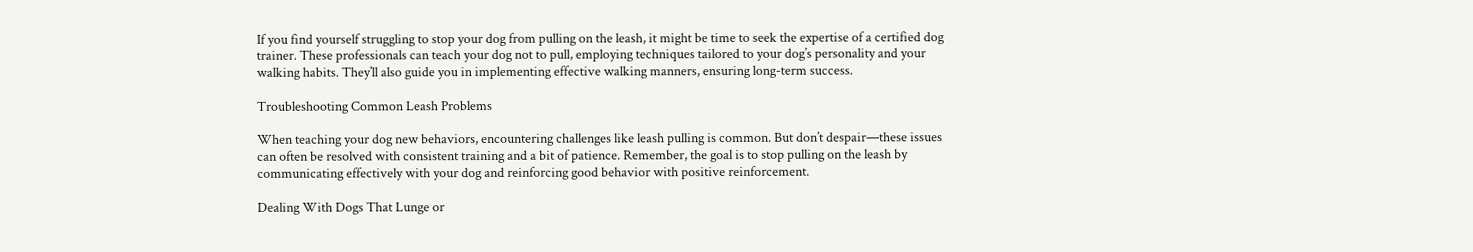If you find yourself struggling to stop your dog from pulling on the leash, it might be time to seek the expertise of a certified dog trainer. These professionals can teach your dog not to pull, employing techniques tailored to your dog’s personality and your walking habits. They’ll also guide you in implementing effective walking manners, ensuring long-term success.

Troubleshooting Common Leash Problems

When teaching your dog new behaviors, encountering challenges like leash pulling is common. But don’t despair—these issues can often be resolved with consistent training and a bit of patience. Remember, the goal is to stop pulling on the leash by communicating effectively with your dog and reinforcing good behavior with positive reinforcement.

Dealing With Dogs That Lunge or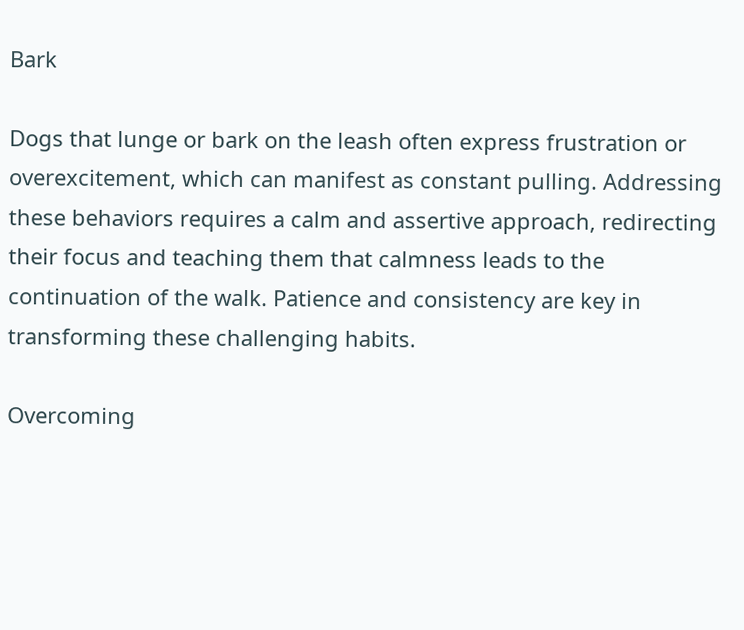Bark

Dogs that lunge or bark on the leash often express frustration or overexcitement, which can manifest as constant pulling. Addressing these behaviors requires a calm and assertive approach, redirecting their focus and teaching them that calmness leads to the continuation of the walk. Patience and consistency are key in transforming these challenging habits.

Overcoming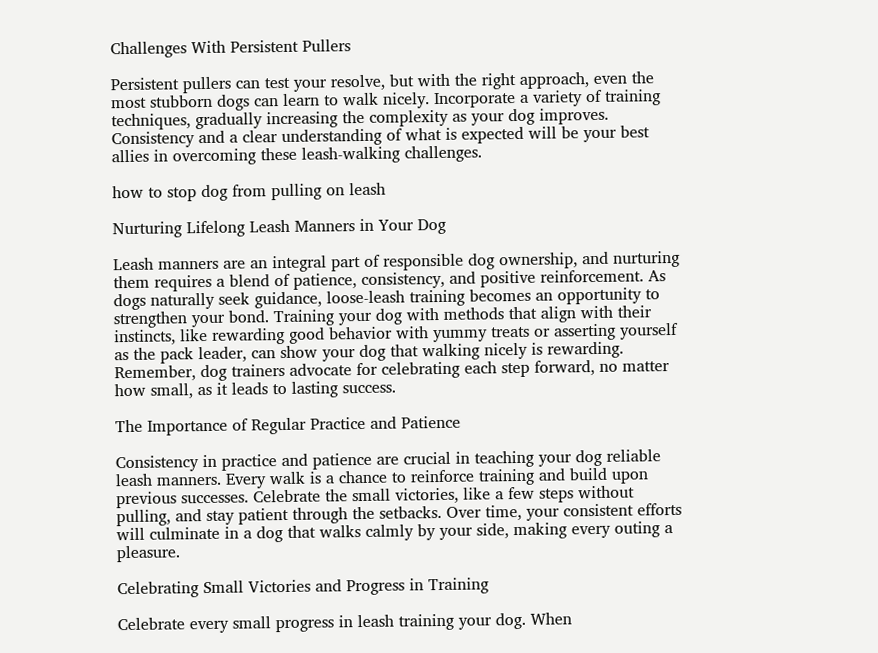Challenges With Persistent Pullers

Persistent pullers can test your resolve, but with the right approach, even the most stubborn dogs can learn to walk nicely. Incorporate a variety of training techniques, gradually increasing the complexity as your dog improves. Consistency and a clear understanding of what is expected will be your best allies in overcoming these leash-walking challenges.

how to stop dog from pulling on leash

Nurturing Lifelong Leash Manners in Your Dog

Leash manners are an integral part of responsible dog ownership, and nurturing them requires a blend of patience, consistency, and positive reinforcement. As dogs naturally seek guidance, loose-leash training becomes an opportunity to strengthen your bond. Training your dog with methods that align with their instincts, like rewarding good behavior with yummy treats or asserting yourself as the pack leader, can show your dog that walking nicely is rewarding. Remember, dog trainers advocate for celebrating each step forward, no matter how small, as it leads to lasting success.

The Importance of Regular Practice and Patience

Consistency in practice and patience are crucial in teaching your dog reliable leash manners. Every walk is a chance to reinforce training and build upon previous successes. Celebrate the small victories, like a few steps without pulling, and stay patient through the setbacks. Over time, your consistent efforts will culminate in a dog that walks calmly by your side, making every outing a pleasure.

Celebrating Small Victories and Progress in Training

Celebrate every small progress in leash training your dog. When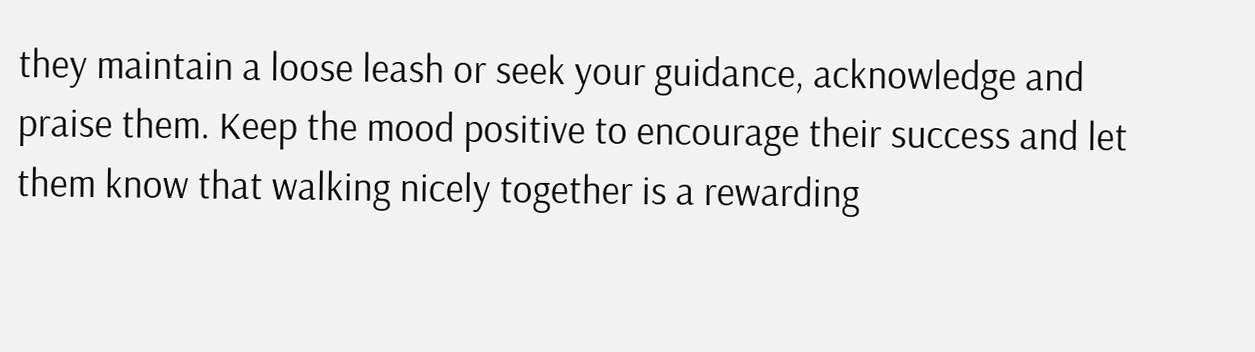they maintain a loose leash or seek your guidance, acknowledge and praise them. Keep the mood positive to encourage their success and let them know that walking nicely together is a rewarding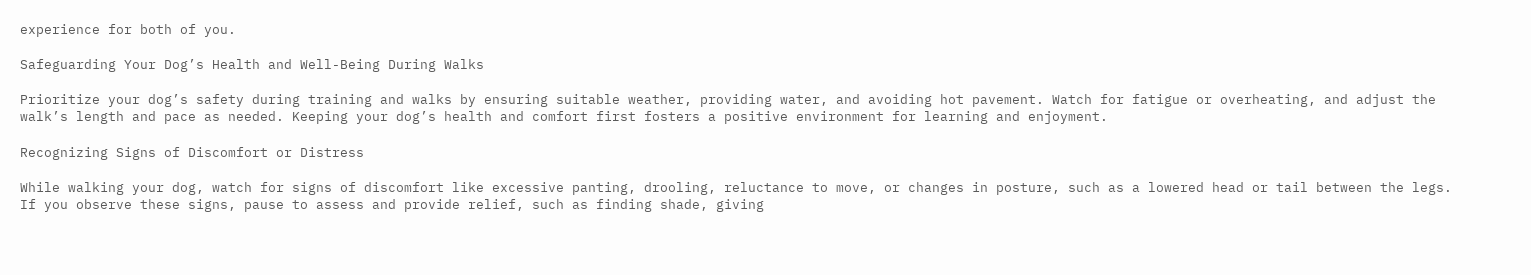experience for both of you.

Safeguarding Your Dog’s Health and Well-Being During Walks

Prioritize your dog’s safety during training and walks by ensuring suitable weather, providing water, and avoiding hot pavement. Watch for fatigue or overheating, and adjust the walk’s length and pace as needed. Keeping your dog’s health and comfort first fosters a positive environment for learning and enjoyment.

Recognizing Signs of Discomfort or Distress

While walking your dog, watch for signs of discomfort like excessive panting, drooling, reluctance to move, or changes in posture, such as a lowered head or tail between the legs. If you observe these signs, pause to assess and provide relief, such as finding shade, giving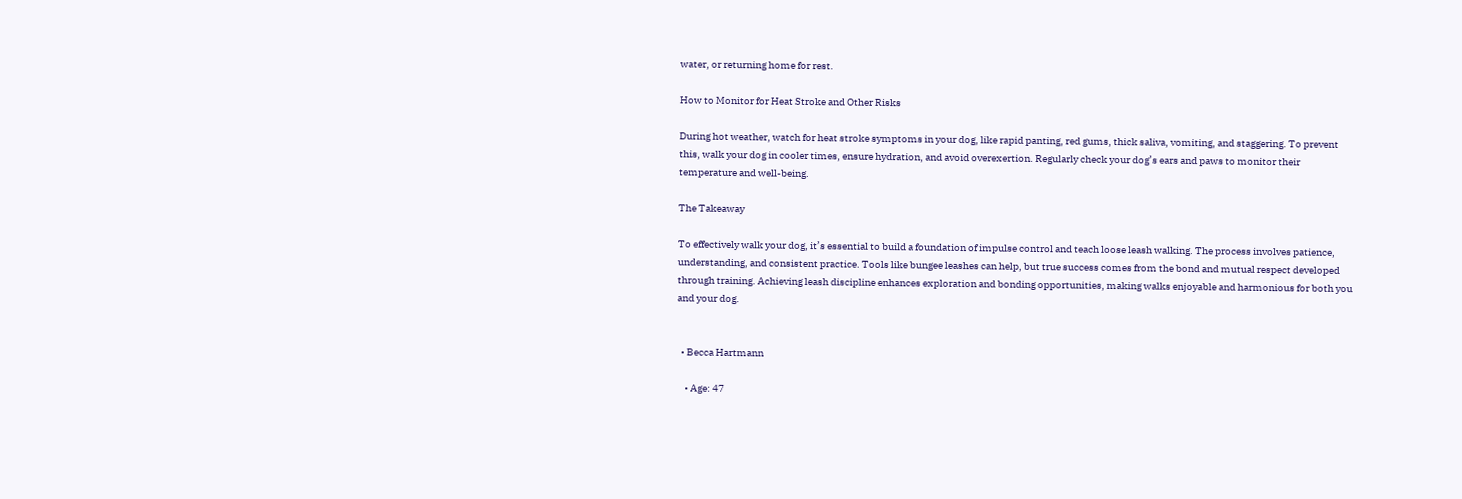water, or returning home for rest.

How to Monitor for Heat Stroke and Other Risks

During hot weather, watch for heat stroke symptoms in your dog, like rapid panting, red gums, thick saliva, vomiting, and staggering. To prevent this, walk your dog in cooler times, ensure hydration, and avoid overexertion. Regularly check your dog’s ears and paws to monitor their temperature and well-being.

The Takeaway

To effectively walk your dog, it’s essential to build a foundation of impulse control and teach loose leash walking. The process involves patience, understanding, and consistent practice. Tools like bungee leashes can help, but true success comes from the bond and mutual respect developed through training. Achieving leash discipline enhances exploration and bonding opportunities, making walks enjoyable and harmonious for both you and your dog.


  • Becca Hartmann

    • Age: 47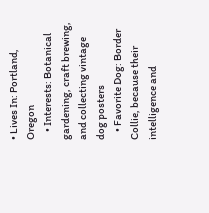• Lives In: Portland, Oregon
    • Interests: Botanical gardening, craft brewing, and collecting vintage dog posters
    • Favorite Dog: Border Collie, because their intelligence and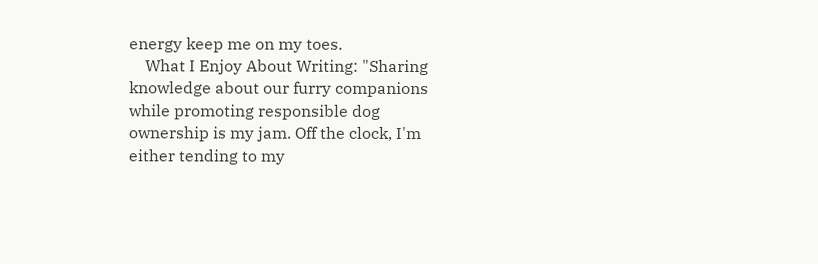energy keep me on my toes.
    What I Enjoy About Writing: "Sharing knowledge about our furry companions while promoting responsible dog ownership is my jam. Off the clock, I'm either tending to my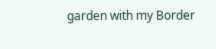garden with my Border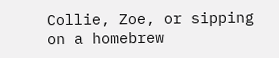Collie, Zoe, or sipping on a homebrew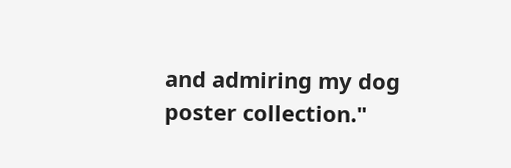and admiring my dog poster collection."